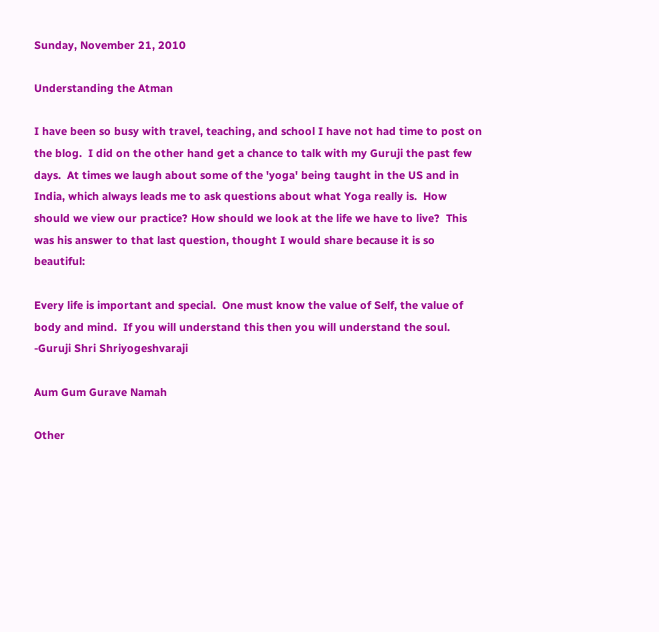Sunday, November 21, 2010

Understanding the Atman

I have been so busy with travel, teaching, and school I have not had time to post on the blog.  I did on the other hand get a chance to talk with my Guruji the past few days.  At times we laugh about some of the 'yoga' being taught in the US and in India, which always leads me to ask questions about what Yoga really is.  How should we view our practice? How should we look at the life we have to live?  This was his answer to that last question, thought I would share because it is so beautiful:

Every life is important and special.  One must know the value of Self, the value of body and mind.  If you will understand this then you will understand the soul.
-Guruji Shri Shriyogeshvaraji

Aum Gum Gurave Namah

Other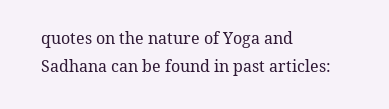quotes on the nature of Yoga and Sadhana can be found in past articles: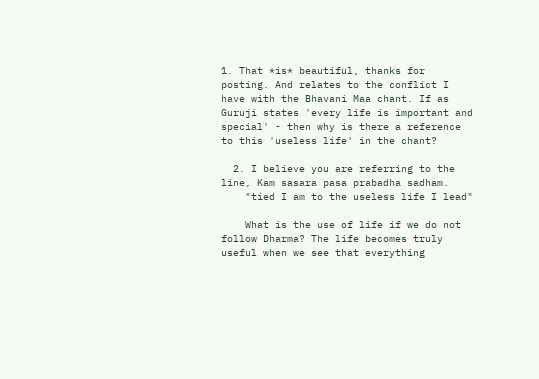1. That *is* beautiful, thanks for posting. And relates to the conflict I have with the Bhavani Maa chant. If as Guruji states 'every life is important and special' - then why is there a reference to this 'useless life' in the chant?

  2. I believe you are referring to the line, Kam sasara pasa prabadha sadham.
    "tied I am to the useless life I lead"

    What is the use of life if we do not follow Dharma? The life becomes truly useful when we see that everything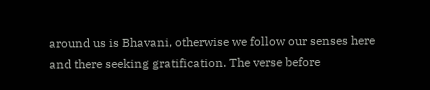around us is Bhavani, otherwise we follow our senses here and there seeking gratification. The verse before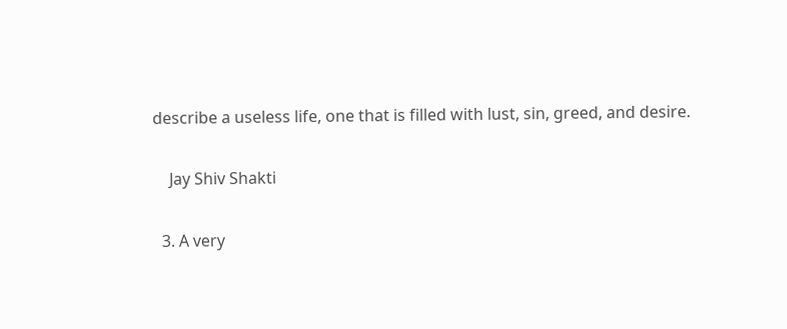describe a useless life, one that is filled with lust, sin, greed, and desire.

    Jay Shiv Shakti

  3. A very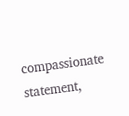compassionate statement,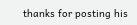thanks for posting his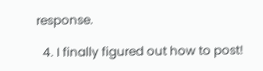response.

  4. I finally figured out how to post!